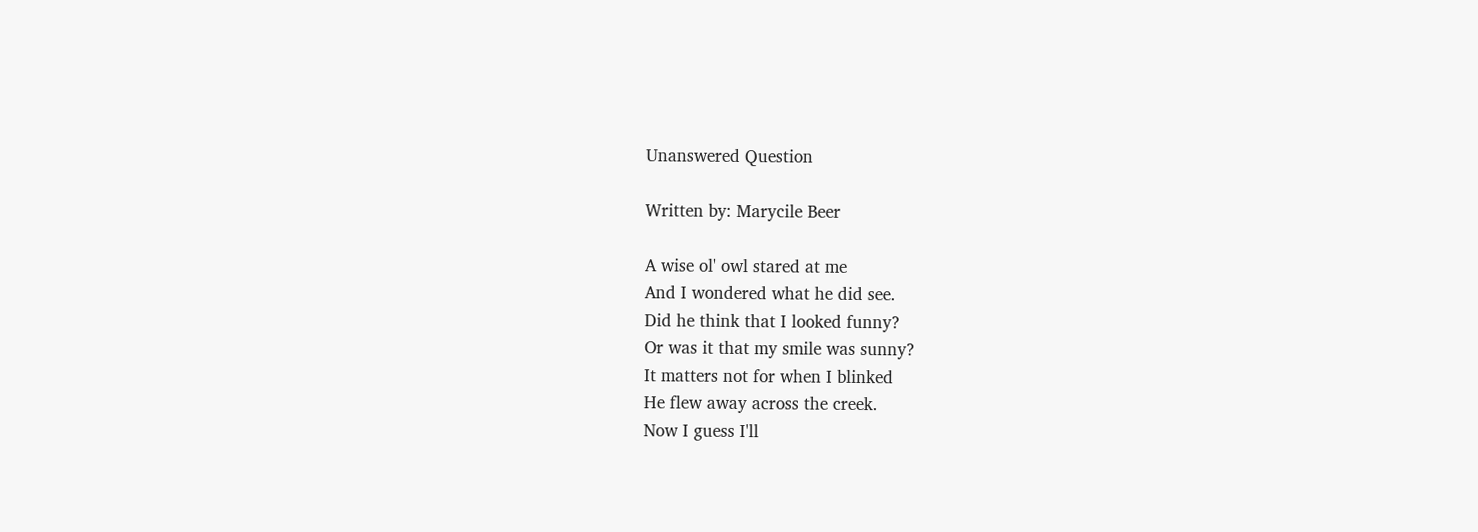Unanswered Question

Written by: Marycile Beer

A wise ol' owl stared at me
And I wondered what he did see.
Did he think that I looked funny?
Or was it that my smile was sunny?
It matters not for when I blinked
He flew away across the creek.
Now I guess I'll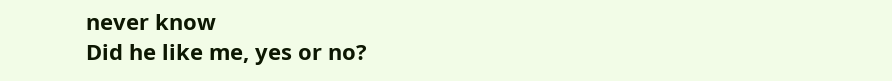never know
Did he like me, yes or no?